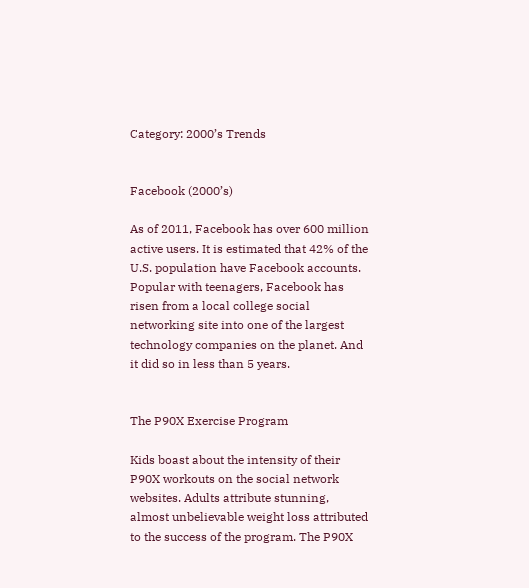Category: 2000’s Trends


Facebook (2000’s)

As of 2011, Facebook has over 600 million active users. It is estimated that 42% of the U.S. population have Facebook accounts. Popular with teenagers, Facebook has risen from a local college social networking site into one of the largest technology companies on the planet. And it did so in less than 5 years.


The P90X Exercise Program

Kids boast about the intensity of their P90X workouts on the social network websites. Adults attribute stunning, almost unbelievable weight loss attributed to the success of the program. The P90X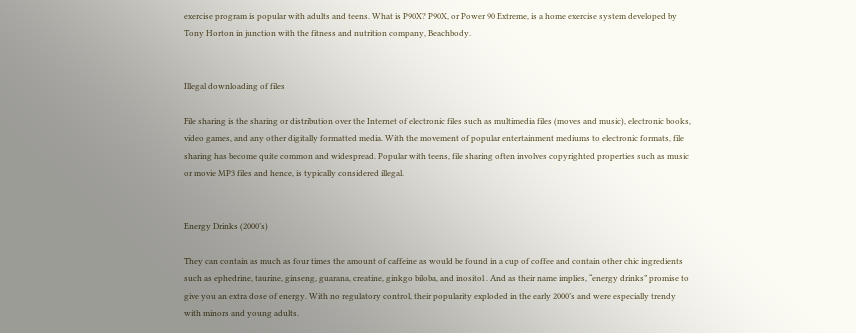exercise program is popular with adults and teens. What is P90X? P90X, or Power 90 Extreme, is a home exercise system developed by Tony Horton in junction with the fitness and nutrition company, Beachbody.


Illegal downloading of files

File sharing is the sharing or distribution over the Internet of electronic files such as multimedia files (moves and music), electronic books, video games, and any other digitally formatted media. With the movement of popular entertainment mediums to electronic formats, file sharing has become quite common and widespread. Popular with teens, file sharing often involves copyrighted properties such as music or movie MP3 files and hence, is typically considered illegal.


Energy Drinks (2000’s)

They can contain as much as four times the amount of caffeine as would be found in a cup of coffee and contain other chic ingredients such as ephedrine, taurine, ginseng, guarana, creatine, ginkgo biloba, and inositol . And as their name implies, “energy drinks” promise to give you an extra dose of energy. With no regulatory control, their popularity exploded in the early 2000’s and were especially trendy with minors and young adults.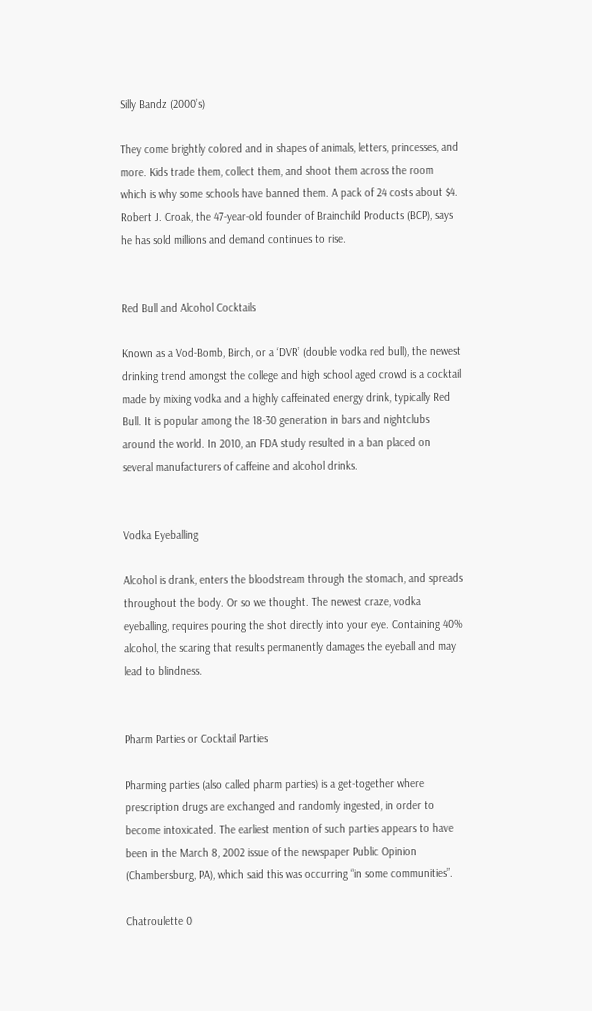Silly Bandz (2000’s)

They come brightly colored and in shapes of animals, letters, princesses, and more. Kids trade them, collect them, and shoot them across the room which is why some schools have banned them. A pack of 24 costs about $4. Robert J. Croak, the 47-year-old founder of Brainchild Products (BCP), says he has sold millions and demand continues to rise.


Red Bull and Alcohol Cocktails

Known as a Vod-Bomb, Birch, or a ‘DVR’ (double vodka red bull), the newest drinking trend amongst the college and high school aged crowd is a cocktail made by mixing vodka and a highly caffeinated energy drink, typically Red Bull. It is popular among the 18-30 generation in bars and nightclubs around the world. In 2010, an FDA study resulted in a ban placed on several manufacturers of caffeine and alcohol drinks.


Vodka Eyeballing

Alcohol is drank, enters the bloodstream through the stomach, and spreads throughout the body. Or so we thought. The newest craze, vodka eyeballing, requires pouring the shot directly into your eye. Containing 40% alcohol, the scaring that results permanently damages the eyeball and may lead to blindness.


Pharm Parties or Cocktail Parties

Pharming parties (also called pharm parties) is a get-together where prescription drugs are exchanged and randomly ingested, in order to become intoxicated. The earliest mention of such parties appears to have been in the March 8, 2002 issue of the newspaper Public Opinion (Chambersburg, PA), which said this was occurring “in some communities”.

Chatroulette 0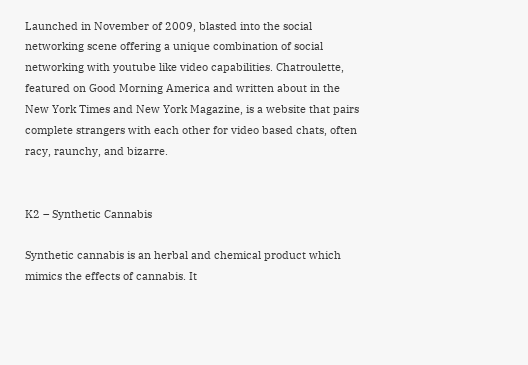Launched in November of 2009, blasted into the social networking scene offering a unique combination of social networking with youtube like video capabilities. Chatroulette, featured on Good Morning America and written about in the New York Times and New York Magazine, is a website that pairs complete strangers with each other for video based chats, often racy, raunchy, and bizarre.


K2 – Synthetic Cannabis

Synthetic cannabis is an herbal and chemical product which mimics the effects of cannabis. It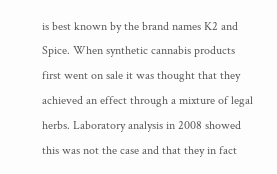is best known by the brand names K2 and Spice. When synthetic cannabis products first went on sale it was thought that they achieved an effect through a mixture of legal herbs. Laboratory analysis in 2008 showed this was not the case and that they in fact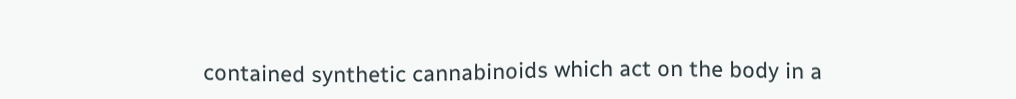contained synthetic cannabinoids which act on the body in a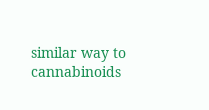similar way to cannabinoids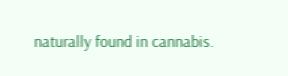naturally found in cannabis.